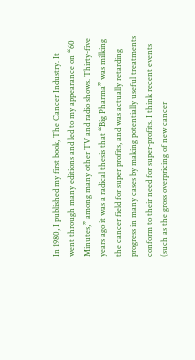In 1980, I published my first book, The Cancer Industry. It went through many editions and led to my appearance on “60 Minutes,” among many other TV and radio shows. Thirty-five years ago it was a radical thesis that “Big Pharma” was milking the cancer field for super profits, and was actually retarding progress in many cases by making potentially useful treatments conform to their need for super-profits. I think recent events (such as the gross overpricing of new cancer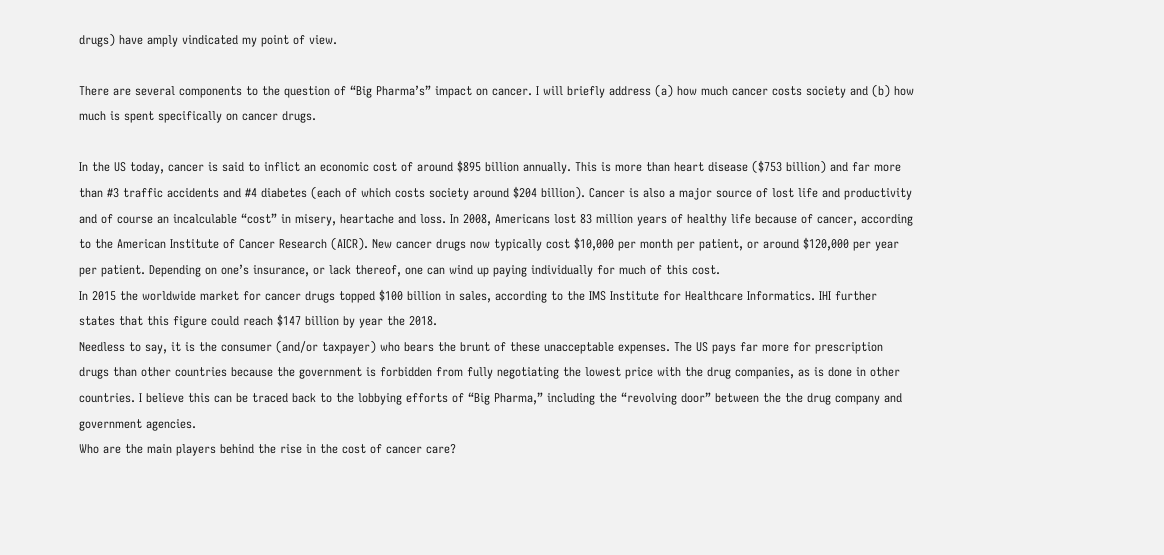drugs) have amply vindicated my point of view.

There are several components to the question of “Big Pharma’s” impact on cancer. I will briefly address (a) how much cancer costs society and (b) how much is spent specifically on cancer drugs.

In the US today, cancer is said to inflict an economic cost of around $895 billion annually. This is more than heart disease ($753 billion) and far more than #3 traffic accidents and #4 diabetes (each of which costs society around $204 billion). Cancer is also a major source of lost life and productivity and of course an incalculable “cost” in misery, heartache and loss. In 2008, Americans lost 83 million years of healthy life because of cancer, according to the American Institute of Cancer Research (AICR). New cancer drugs now typically cost $10,000 per month per patient, or around $120,000 per year per patient. Depending on one’s insurance, or lack thereof, one can wind up paying individually for much of this cost.
In 2015 the worldwide market for cancer drugs topped $100 billion in sales, according to the IMS Institute for Healthcare Informatics. IHI further states that this figure could reach $147 billion by year the 2018.
Needless to say, it is the consumer (and/or taxpayer) who bears the brunt of these unacceptable expenses. The US pays far more for prescription drugs than other countries because the government is forbidden from fully negotiating the lowest price with the drug companies, as is done in other countries. I believe this can be traced back to the lobbying efforts of “Big Pharma,” including the “revolving door” between the the drug company and government agencies.
Who are the main players behind the rise in the cost of cancer care?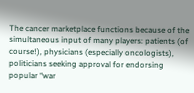The cancer marketplace functions because of the simultaneous input of many players: patients (of course!), physicians (especially oncologists), politicians seeking approval for endorsing popular “war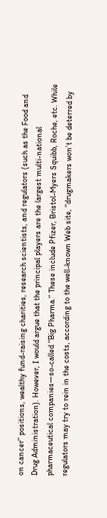on cancer” positions, wealthy fund-raising charities, research scientists, and regulators (such as the Food and Drug Administration). However, I would argue that the principal players are the largest multi-national pharmaceutical companies—so-called “Big Pharma.” These include Pfizer, Bristol-Myers Squibb, Roche, etc. While regulators may try to rein in the costs, according to the well-known Web site, “drugmakers won’t be deterred by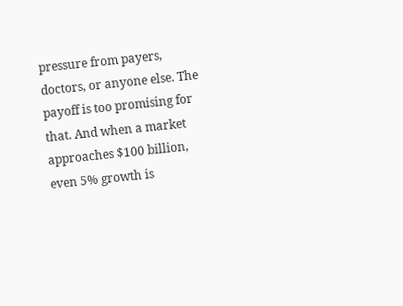pressure from payers, doctors, or anyone else. The payoff is too promising for that. And when a market approaches $100 billion, even 5% growth is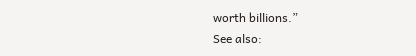worth billions.”
See also: